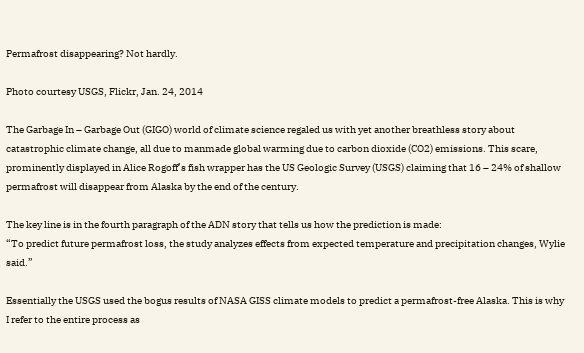Permafrost disappearing? Not hardly.

Photo courtesy USGS, Flickr, Jan. 24, 2014

The Garbage In – Garbage Out (GIGO) world of climate science regaled us with yet another breathless story about catastrophic climate change, all due to manmade global warming due to carbon dioxide (CO2) emissions. This scare, prominently displayed in Alice Rogoff’s fish wrapper has the US Geologic Survey (USGS) claiming that 16 – 24% of shallow permafrost will disappear from Alaska by the end of the century.

The key line is in the fourth paragraph of the ADN story that tells us how the prediction is made:
“To predict future permafrost loss, the study analyzes effects from expected temperature and precipitation changes, Wylie said.”

Essentially the USGS used the bogus results of NASA GISS climate models to predict a permafrost-free Alaska. This is why I refer to the entire process as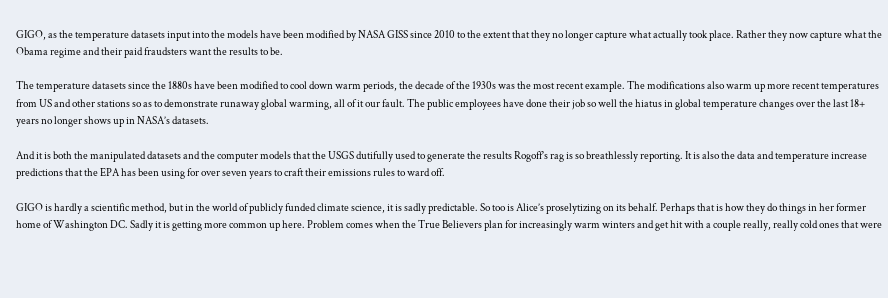GIGO, as the temperature datasets input into the models have been modified by NASA GISS since 2010 to the extent that they no longer capture what actually took place. Rather they now capture what the Obama regime and their paid fraudsters want the results to be.

The temperature datasets since the 1880s have been modified to cool down warm periods, the decade of the 1930s was the most recent example. The modifications also warm up more recent temperatures from US and other stations so as to demonstrate runaway global warming, all of it our fault. The public employees have done their job so well the hiatus in global temperature changes over the last 18+ years no longer shows up in NASA’s datasets.

And it is both the manipulated datasets and the computer models that the USGS dutifully used to generate the results Rogoff’s rag is so breathlessly reporting. It is also the data and temperature increase predictions that the EPA has been using for over seven years to craft their emissions rules to ward off.

GIGO is hardly a scientific method, but in the world of publicly funded climate science, it is sadly predictable. So too is Alice’s proselytizing on its behalf. Perhaps that is how they do things in her former home of Washington DC. Sadly it is getting more common up here. Problem comes when the True Believers plan for increasingly warm winters and get hit with a couple really, really cold ones that were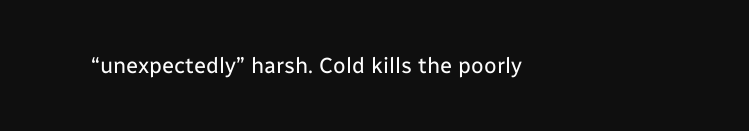“unexpectedly” harsh. Cold kills the poorly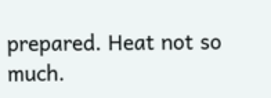prepared. Heat not so much.